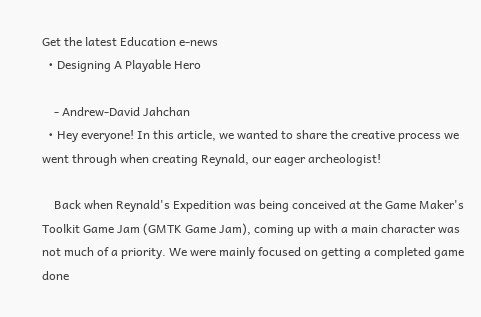Get the latest Education e-news
  • Designing A Playable Hero

    - Andrew-David Jahchan
  • Hey everyone! In this article, we wanted to share the creative process we went through when creating Reynald, our eager archeologist!

    Back when Reynald's Expedition was being conceived at the Game Maker's Toolkit Game Jam (GMTK Game Jam), coming up with a main character was not much of a priority. We were mainly focused on getting a completed game done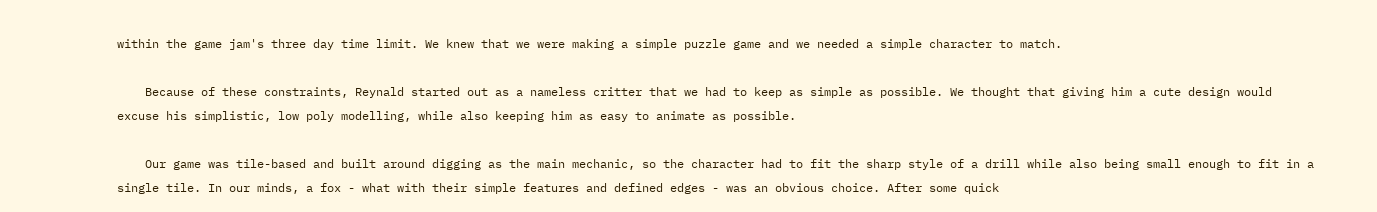within the game jam's three day time limit. We knew that we were making a simple puzzle game and we needed a simple character to match.

    Because of these constraints, Reynald started out as a nameless critter that we had to keep as simple as possible. We thought that giving him a cute design would excuse his simplistic, low poly modelling, while also keeping him as easy to animate as possible.

    Our game was tile-based and built around digging as the main mechanic, so the character had to fit the sharp style of a drill while also being small enough to fit in a single tile. In our minds, a fox - what with their simple features and defined edges - was an obvious choice. After some quick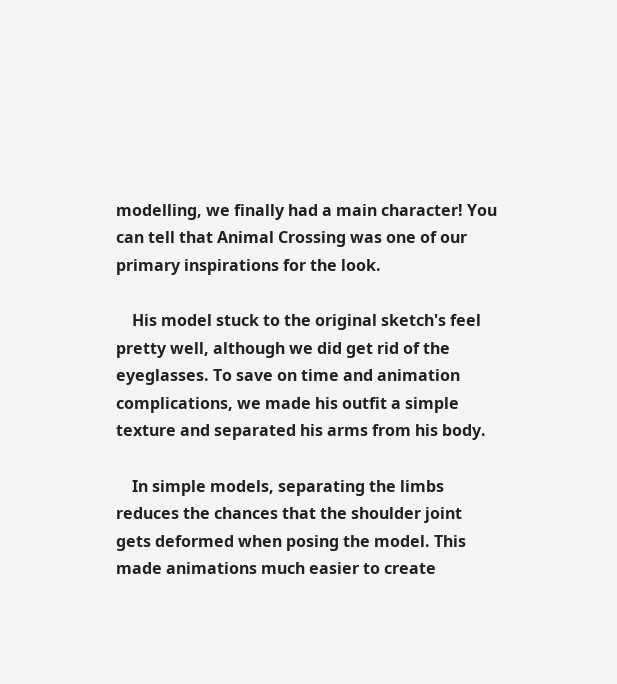modelling, we finally had a main character! You can tell that Animal Crossing was one of our primary inspirations for the look.

    His model stuck to the original sketch's feel pretty well, although we did get rid of the eyeglasses. To save on time and animation complications, we made his outfit a simple texture and separated his arms from his body.

    In simple models, separating the limbs reduces the chances that the shoulder joint gets deformed when posing the model. This made animations much easier to create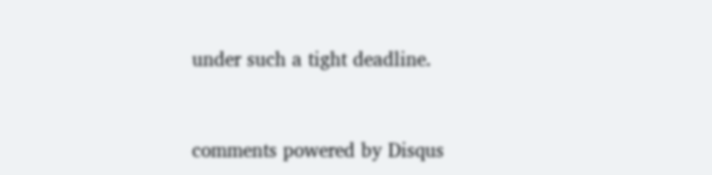under such a tight deadline.


comments powered by Disqus